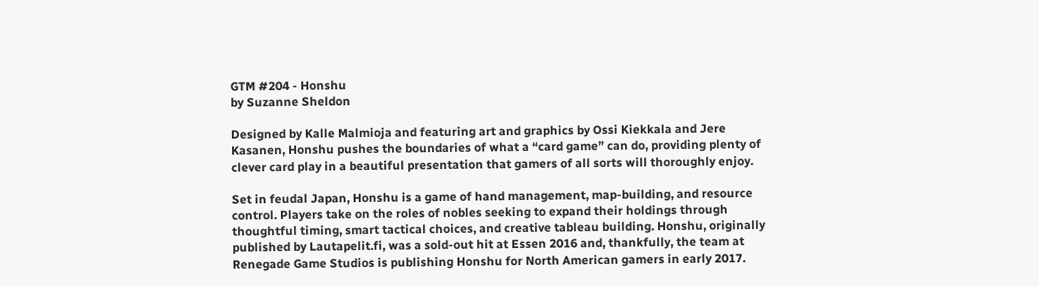GTM #204 - Honshu
by Suzanne Sheldon

Designed by Kalle Malmioja and featuring art and graphics by Ossi Kiekkala and Jere Kasanen, Honshu pushes the boundaries of what a “card game” can do, providing plenty of clever card play in a beautiful presentation that gamers of all sorts will thoroughly enjoy.

Set in feudal Japan, Honshu is a game of hand management, map-building, and resource control. Players take on the roles of nobles seeking to expand their holdings through thoughtful timing, smart tactical choices, and creative tableau building. Honshu, originally published by Lautapelit.fi, was a sold-out hit at Essen 2016 and, thankfully, the team at Renegade Game Studios is publishing Honshu for North American gamers in early 2017.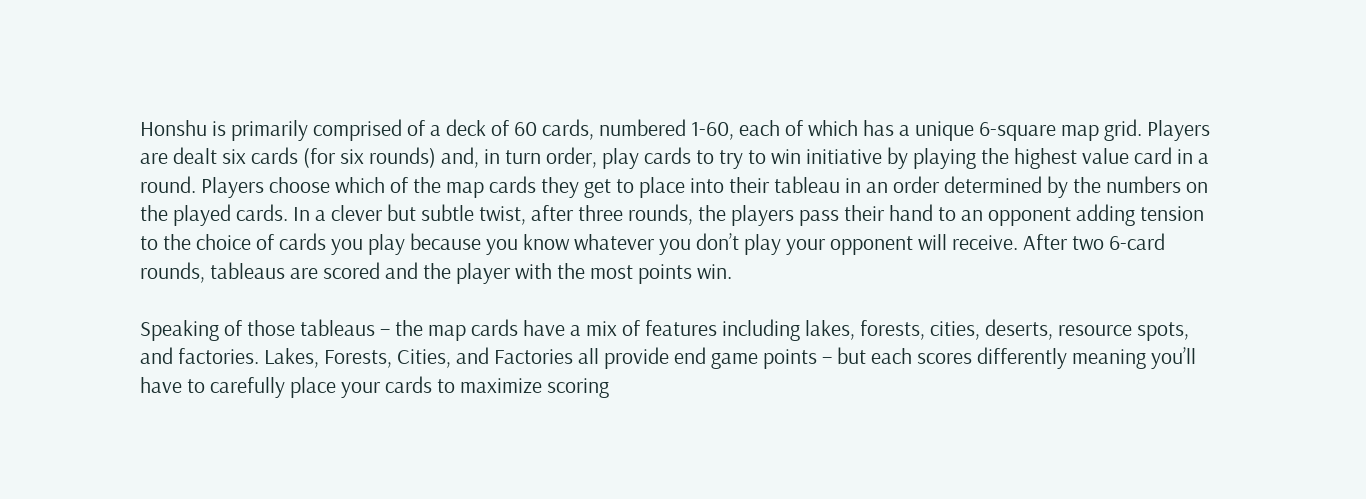Honshu is primarily comprised of a deck of 60 cards, numbered 1-60, each of which has a unique 6-square map grid. Players are dealt six cards (for six rounds) and, in turn order, play cards to try to win initiative by playing the highest value card in a round. Players choose which of the map cards they get to place into their tableau in an order determined by the numbers on the played cards. In a clever but subtle twist, after three rounds, the players pass their hand to an opponent adding tension to the choice of cards you play because you know whatever you don’t play your opponent will receive. After two 6-card rounds, tableaus are scored and the player with the most points win.

Speaking of those tableaus – the map cards have a mix of features including lakes, forests, cities, deserts, resource spots, and factories. Lakes, Forests, Cities, and Factories all provide end game points – but each scores differently meaning you’ll have to carefully place your cards to maximize scoring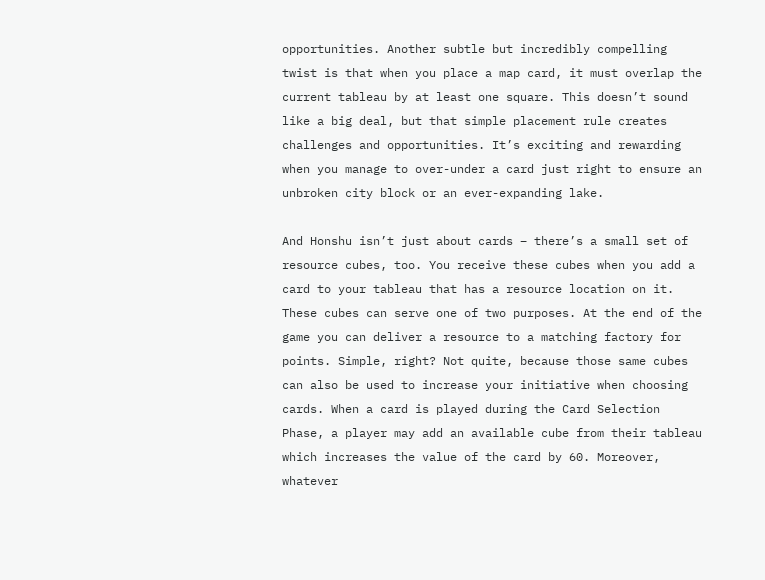opportunities. Another subtle but incredibly compelling twist is that when you place a map card, it must overlap the current tableau by at least one square. This doesn’t sound like a big deal, but that simple placement rule creates challenges and opportunities. It’s exciting and rewarding when you manage to over-under a card just right to ensure an unbroken city block or an ever-expanding lake.

And Honshu isn’t just about cards – there’s a small set of resource cubes, too. You receive these cubes when you add a card to your tableau that has a resource location on it. These cubes can serve one of two purposes. At the end of the game you can deliver a resource to a matching factory for points. Simple, right? Not quite, because those same cubes can also be used to increase your initiative when choosing cards. When a card is played during the Card Selection Phase, a player may add an available cube from their tableau which increases the value of the card by 60. Moreover, whatever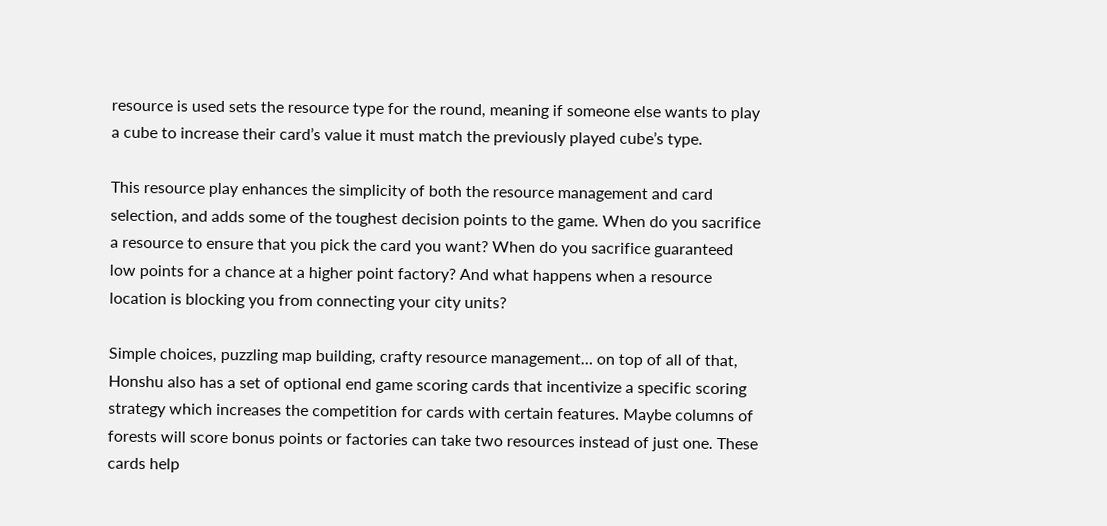resource is used sets the resource type for the round, meaning if someone else wants to play a cube to increase their card’s value it must match the previously played cube’s type.

This resource play enhances the simplicity of both the resource management and card selection, and adds some of the toughest decision points to the game. When do you sacrifice a resource to ensure that you pick the card you want? When do you sacrifice guaranteed low points for a chance at a higher point factory? And what happens when a resource location is blocking you from connecting your city units?

Simple choices, puzzling map building, crafty resource management… on top of all of that, Honshu also has a set of optional end game scoring cards that incentivize a specific scoring strategy which increases the competition for cards with certain features. Maybe columns of forests will score bonus points or factories can take two resources instead of just one. These cards help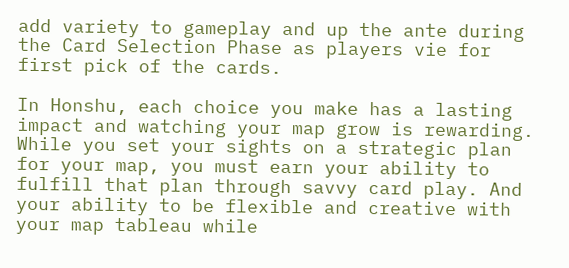add variety to gameplay and up the ante during the Card Selection Phase as players vie for first pick of the cards.

In Honshu, each choice you make has a lasting impact and watching your map grow is rewarding. While you set your sights on a strategic plan for your map, you must earn your ability to fulfill that plan through savvy card play. And your ability to be flexible and creative with your map tableau while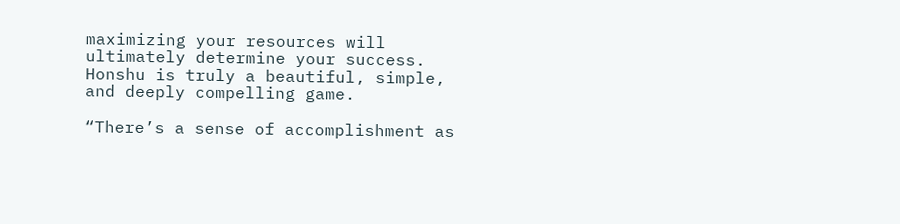maximizing your resources will ultimately determine your success. Honshu is truly a beautiful, simple, and deeply compelling game.

“There’s a sense of accomplishment as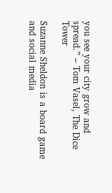you see your city grow and spread.” – Tom Vasel, The Dice Tower

Suzanne Sheldon is a board game and social media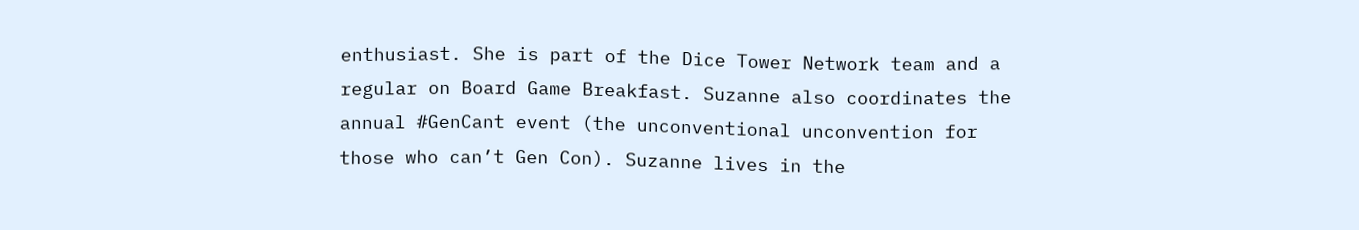enthusiast. She is part of the Dice Tower Network team and a regular on Board Game Breakfast. Suzanne also coordinates the annual #GenCant event (the unconventional unconvention for those who can’t Gen Con). Suzanne lives in the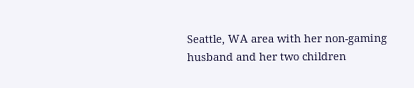Seattle, WA area with her non-gaming husband and her two children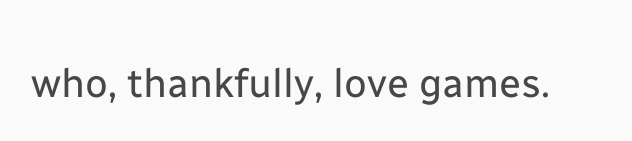who, thankfully, love games.